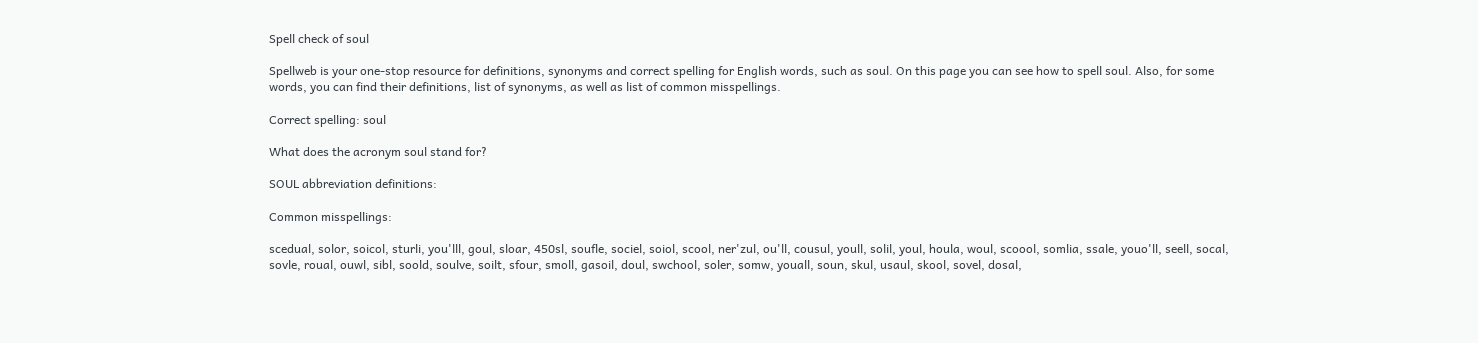Spell check of soul

Spellweb is your one-stop resource for definitions, synonyms and correct spelling for English words, such as soul. On this page you can see how to spell soul. Also, for some words, you can find their definitions, list of synonyms, as well as list of common misspellings.

Correct spelling: soul

What does the acronym soul stand for?

SOUL abbreviation definitions:

Common misspellings:

scedual, solor, soicol, sturli, you'lll, goul, sloar, 450sl, soufle, sociel, soiol, scool, ner'zul, ou'll, cousul, youll, solil, youl, houla, woul, scoool, somlia, ssale, youo'll, seell, socal, sovle, roual, ouwl, sibl, soold, soulve, soilt, sfour, smoll, gasoil, doul, swchool, soler, somw, youall, soun, skul, usaul, skool, sovel, dosal,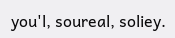you'l, soureal, soliey.